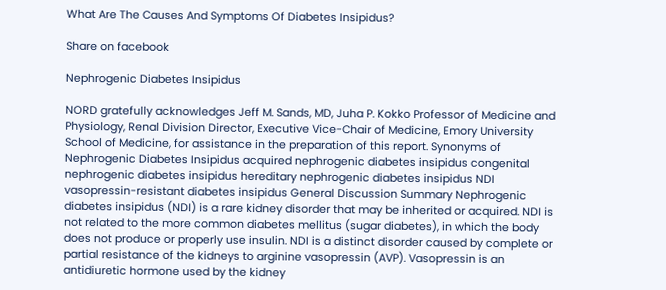What Are The Causes And Symptoms Of Diabetes Insipidus?

Share on facebook

Nephrogenic Diabetes Insipidus

NORD gratefully acknowledges Jeff M. Sands, MD, Juha P. Kokko Professor of Medicine and Physiology, Renal Division Director, Executive Vice-Chair of Medicine, Emory University School of Medicine, for assistance in the preparation of this report. Synonyms of Nephrogenic Diabetes Insipidus acquired nephrogenic diabetes insipidus congenital nephrogenic diabetes insipidus hereditary nephrogenic diabetes insipidus NDI vasopressin-resistant diabetes insipidus General Discussion Summary Nephrogenic diabetes insipidus (NDI) is a rare kidney disorder that may be inherited or acquired. NDI is not related to the more common diabetes mellitus (sugar diabetes), in which the body does not produce or properly use insulin. NDI is a distinct disorder caused by complete or partial resistance of the kidneys to arginine vasopressin (AVP). Vasopressin is an antidiuretic hormone used by the kidney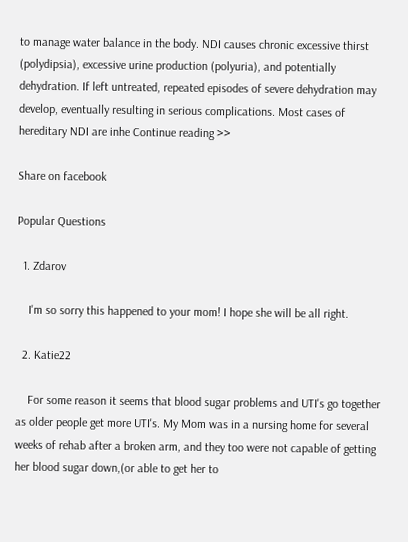to manage water balance in the body. NDI causes chronic excessive thirst (polydipsia), excessive urine production (polyuria), and potentially dehydration. If left untreated, repeated episodes of severe dehydration may develop, eventually resulting in serious complications. Most cases of hereditary NDI are inhe Continue reading >>

Share on facebook

Popular Questions

  1. Zdarov

    I'm so sorry this happened to your mom! I hope she will be all right.

  2. Katie22

    For some reason it seems that blood sugar problems and UTI's go together as older people get more UTI's. My Mom was in a nursing home for several weeks of rehab after a broken arm, and they too were not capable of getting her blood sugar down,(or able to get her to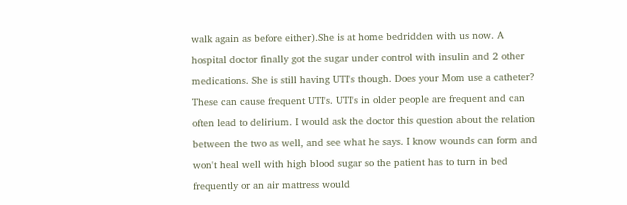walk again as before either).She is at home bedridden with us now. A hospital doctor finally got the sugar under control with insulin and 2 other medications. She is still having UTI's though. Does your Mom use a catheter? These can cause frequent UTI's. UTI's in older people are frequent and can often lead to delirium. I would ask the doctor this question about the relation between the two as well, and see what he says. I know wounds can form and won't heal well with high blood sugar so the patient has to turn in bed frequently or an air mattress would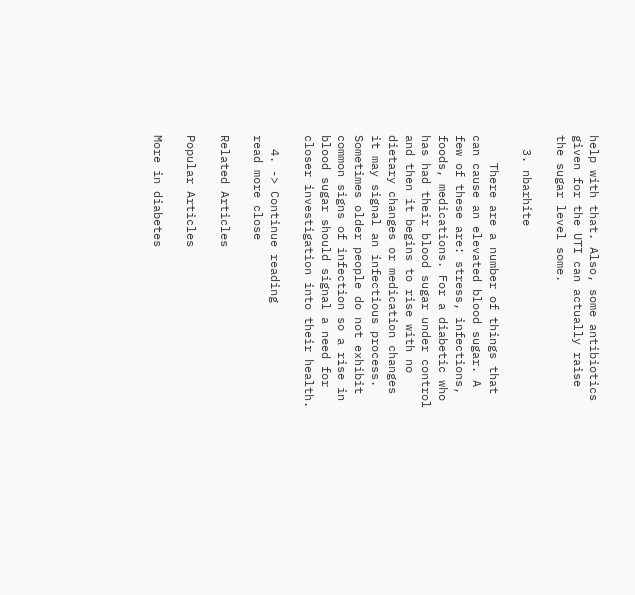help with that. Also, some antibiotics given for the UTI can actually raise the sugar level some.

  3. nbarhite

    There are a number of things that can cause an elevated blood sugar. A few of these are: stress, infections, foods, medications. For a diabetic who has had their blood sugar under control and then it begins to rise with no dietary changes or medication changes it may signal an infectious process. Sometimes older people do not exhibit common signs of infection so a rise in blood sugar should signal a need for closer investigation into their health.

  4. -> Continue reading
read more close

Related Articles

Popular Articles

More in diabetes